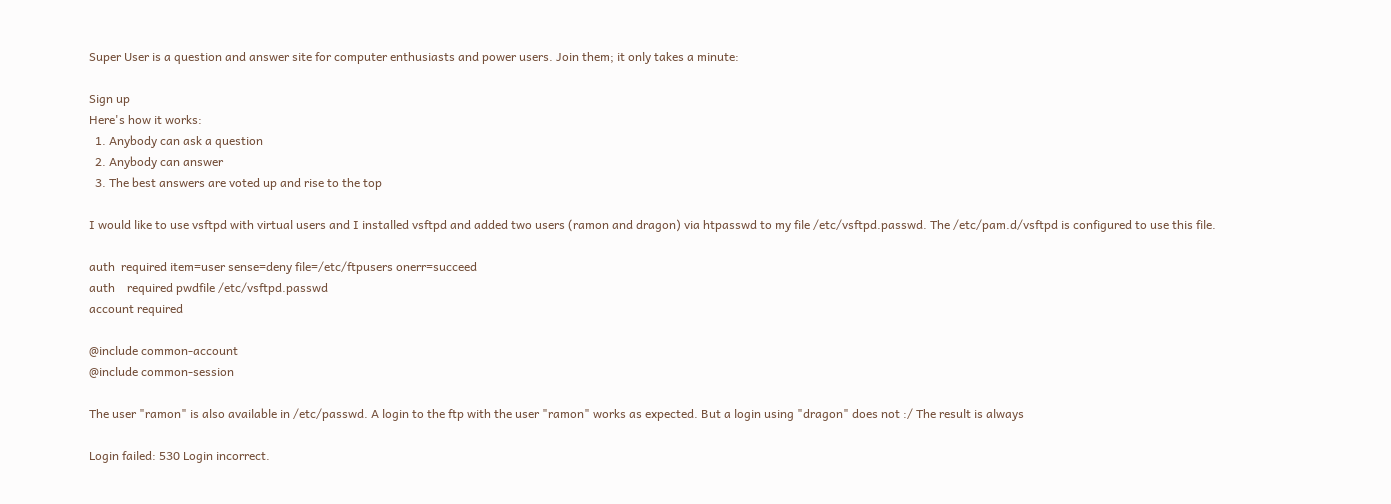Super User is a question and answer site for computer enthusiasts and power users. Join them; it only takes a minute:

Sign up
Here's how it works:
  1. Anybody can ask a question
  2. Anybody can answer
  3. The best answers are voted up and rise to the top

I would like to use vsftpd with virtual users and I installed vsftpd and added two users (ramon and dragon) via htpasswd to my file /etc/vsftpd.passwd. The /etc/pam.d/vsftpd is configured to use this file.

auth  required item=user sense=deny file=/etc/ftpusers onerr=succeed
auth    required pwdfile /etc/vsftpd.passwd
account required

@include common-account
@include common-session

The user "ramon" is also available in /etc/passwd. A login to the ftp with the user "ramon" works as expected. But a login using "dragon" does not :/ The result is always

Login failed: 530 Login incorrect.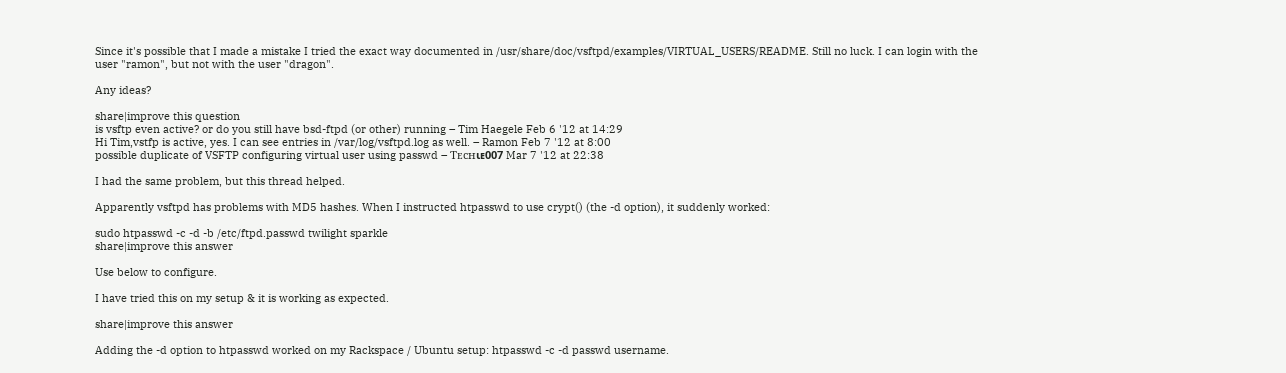Since it's possible that I made a mistake I tried the exact way documented in /usr/share/doc/vsftpd/examples/VIRTUAL_USERS/README. Still no luck. I can login with the user "ramon", but not with the user "dragon".

Any ideas?

share|improve this question
is vsftp even active? or do you still have bsd-ftpd (or other) running – Tim Haegele Feb 6 '12 at 14:29
Hi Tim,vstfp is active, yes. I can see entries in /var/log/vsftpd.log as well. – Ramon Feb 7 '12 at 8:00
possible duplicate of VSFTP configuring virtual user using passwd – Ƭᴇcʜιᴇ007 Mar 7 '12 at 22:38

I had the same problem, but this thread helped.

Apparently vsftpd has problems with MD5 hashes. When I instructed htpasswd to use crypt() (the -d option), it suddenly worked:

sudo htpasswd -c -d -b /etc/ftpd.passwd twilight sparkle
share|improve this answer

Use below to configure.

I have tried this on my setup & it is working as expected.

share|improve this answer

Adding the -d option to htpasswd worked on my Rackspace / Ubuntu setup: htpasswd -c -d passwd username.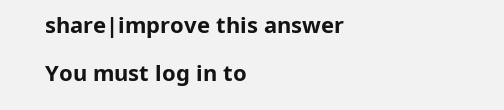share|improve this answer

You must log in to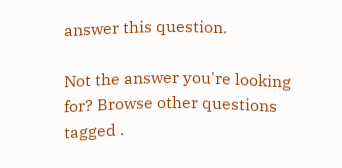answer this question.

Not the answer you're looking for? Browse other questions tagged .